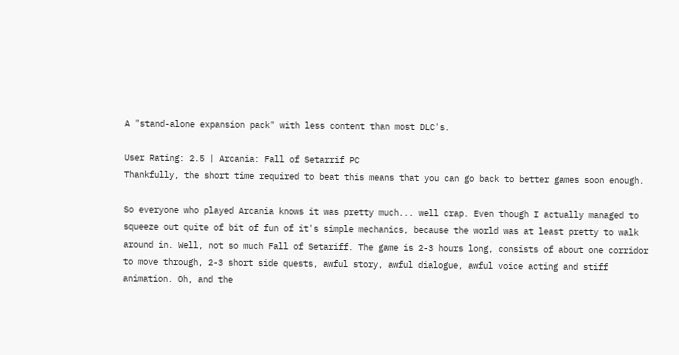A "stand-alone expansion pack" with less content than most DLC's.

User Rating: 2.5 | Arcania: Fall of Setarrif PC
Thankfully, the short time required to beat this means that you can go back to better games soon enough.

So everyone who played Arcania knows it was pretty much... well crap. Even though I actually managed to squeeze out quite of bit of fun of it's simple mechanics, because the world was at least pretty to walk around in. Well, not so much Fall of Setariff. The game is 2-3 hours long, consists of about one corridor to move through, 2-3 short side quests, awful story, awful dialogue, awful voice acting and stiff animation. Oh, and the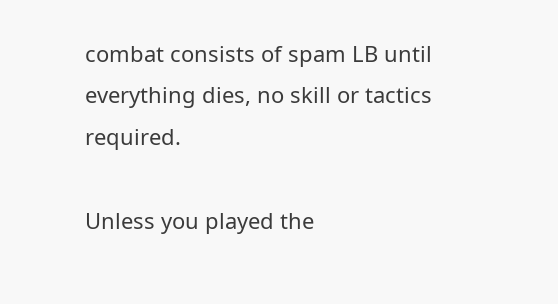combat consists of spam LB until everything dies, no skill or tactics required.

Unless you played the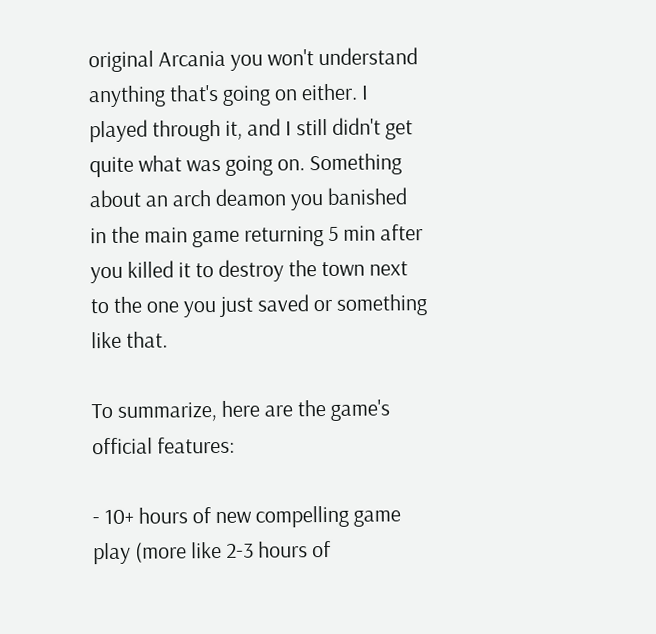original Arcania you won't understand anything that's going on either. I played through it, and I still didn't get quite what was going on. Something about an arch deamon you banished in the main game returning 5 min after you killed it to destroy the town next to the one you just saved or something like that.

To summarize, here are the game's official features:

- 10+ hours of new compelling game play (more like 2-3 hours of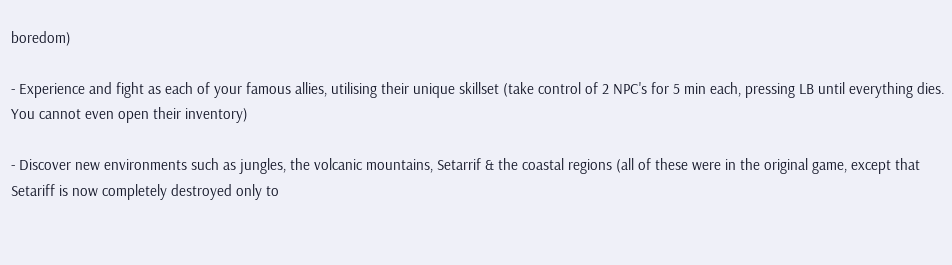boredom)

- Experience and fight as each of your famous allies, utilising their unique skillset (take control of 2 NPC's for 5 min each, pressing LB until everything dies. You cannot even open their inventory)

- Discover new environments such as jungles, the volcanic mountains, Setarrif & the coastal regions (all of these were in the original game, except that Setariff is now completely destroyed only to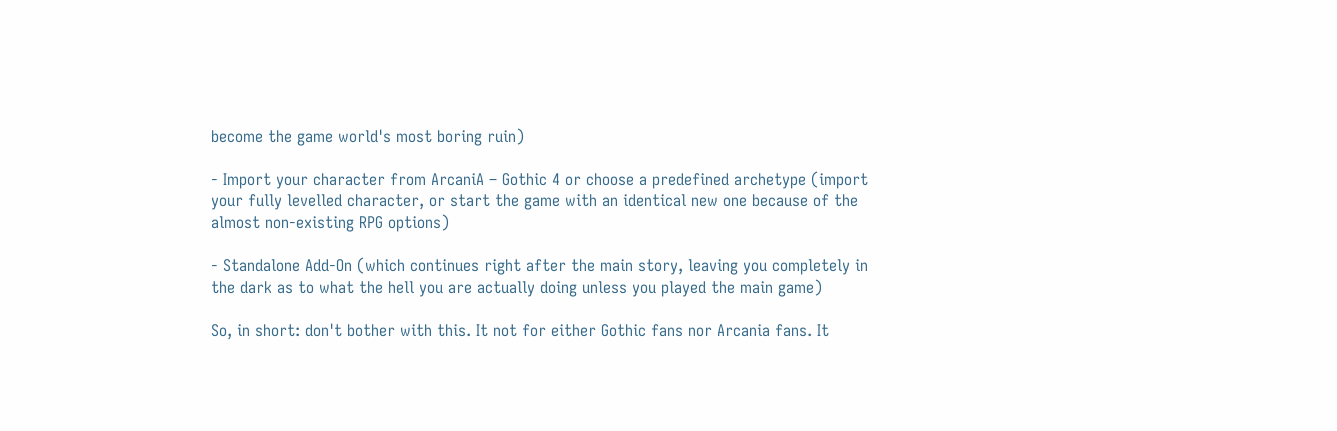become the game world's most boring ruin)

- Import your character from ArcaniA – Gothic 4 or choose a predefined archetype (import your fully levelled character, or start the game with an identical new one because of the almost non-existing RPG options)

- Standalone Add-On (which continues right after the main story, leaving you completely in the dark as to what the hell you are actually doing unless you played the main game)

So, in short: don't bother with this. It not for either Gothic fans nor Arcania fans. It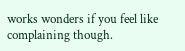works wonders if you feel like complaining though.